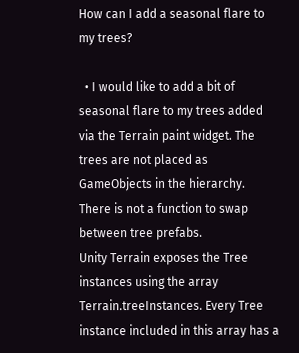How can I add a seasonal flare to my trees?

  • I would like to add a bit of seasonal flare to my trees added via the Terrain paint widget. The trees are not placed as GameObjects in the hierarchy.
There is not a function to swap between tree prefabs.
Unity Terrain exposes the Tree instances using the array Terrain.treeInstances. Every Tree instance included in this array has a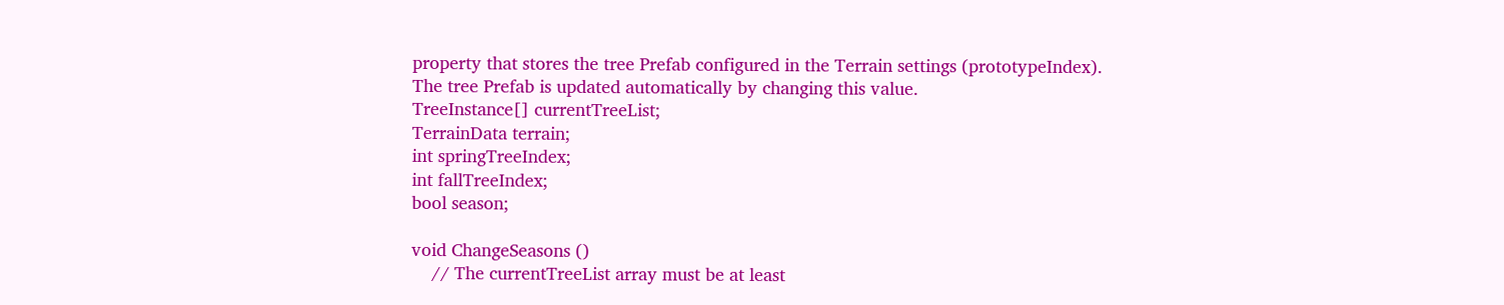property that stores the tree Prefab configured in the Terrain settings (prototypeIndex).
The tree Prefab is updated automatically by changing this value.
TreeInstance[] currentTreeList;
TerrainData terrain;
int springTreeIndex;
int fallTreeIndex;
bool season;

void ChangeSeasons ()
    // The currentTreeList array must be at least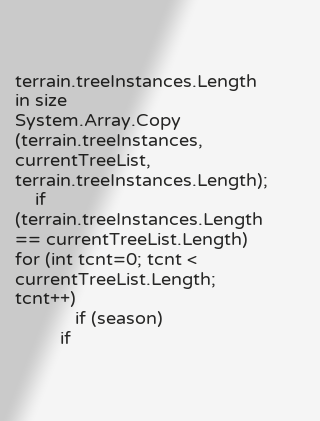terrain.treeInstances.Length in size
System.Array.Copy (terrain.treeInstances, currentTreeList, terrain.treeInstances.Length);
    if (terrain.treeInstances.Length == currentTreeList.Length)
for (int tcnt=0; tcnt < currentTreeList.Length; tcnt++)
            if (season)
         if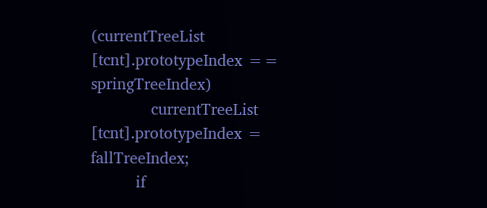(currentTreeList [tcnt].prototypeIndex == springTreeIndex)
            currentTreeList [tcnt].prototypeIndex = fallTreeIndex;
         if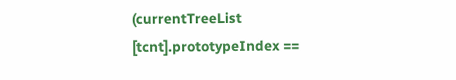(currentTreeList [tcnt].prototypeIndex ==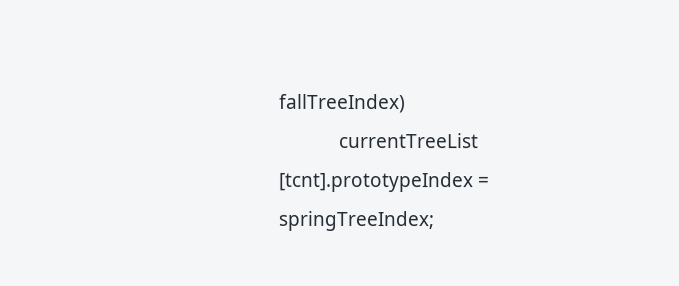fallTreeIndex)
            currentTreeList [tcnt].prototypeIndex = springTreeIndex;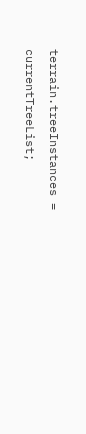terrain.treeInstances = currentTreeList;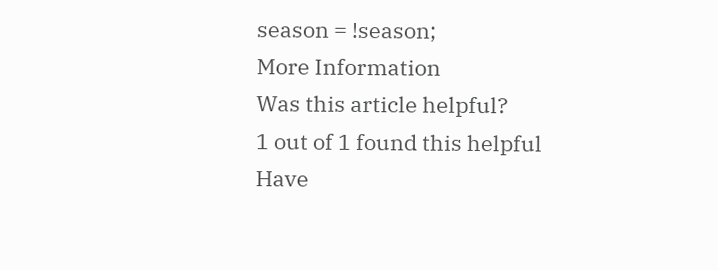season = !season;
More Information
Was this article helpful?
1 out of 1 found this helpful
Have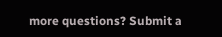more questions? Submit a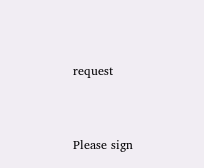request


Please sign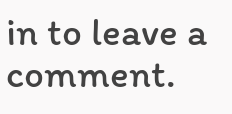in to leave a comment.